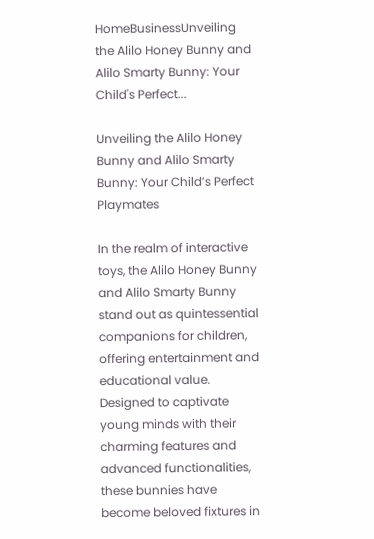HomeBusinessUnveiling the Alilo Honey Bunny and Alilo Smarty Bunny: Your Child's Perfect...

Unveiling the Alilo Honey Bunny and Alilo Smarty Bunny: Your Child’s Perfect Playmates

In the realm of interactive toys, the Alilo Honey Bunny and Alilo Smarty Bunny stand out as quintessential companions for children, offering entertainment and educational value. Designed to captivate young minds with their charming features and advanced functionalities, these bunnies have become beloved fixtures in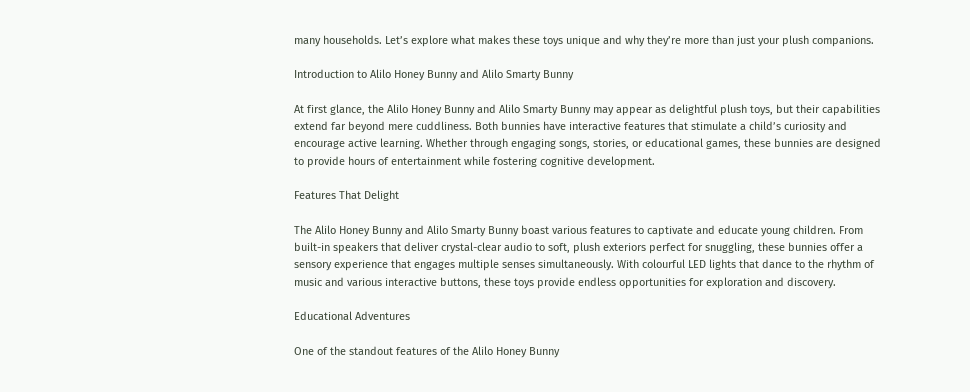many households. Let’s explore what makes these toys unique and why they’re more than just your plush companions.

Introduction to Alilo Honey Bunny and Alilo Smarty Bunny

At first glance, the Alilo Honey Bunny and Alilo Smarty Bunny may appear as delightful plush toys, but their capabilities extend far beyond mere cuddliness. Both bunnies have interactive features that stimulate a child’s curiosity and encourage active learning. Whether through engaging songs, stories, or educational games, these bunnies are designed to provide hours of entertainment while fostering cognitive development.

Features That Delight

The Alilo Honey Bunny and Alilo Smarty Bunny boast various features to captivate and educate young children. From built-in speakers that deliver crystal-clear audio to soft, plush exteriors perfect for snuggling, these bunnies offer a sensory experience that engages multiple senses simultaneously. With colourful LED lights that dance to the rhythm of music and various interactive buttons, these toys provide endless opportunities for exploration and discovery.

Educational Adventures

One of the standout features of the Alilo Honey Bunny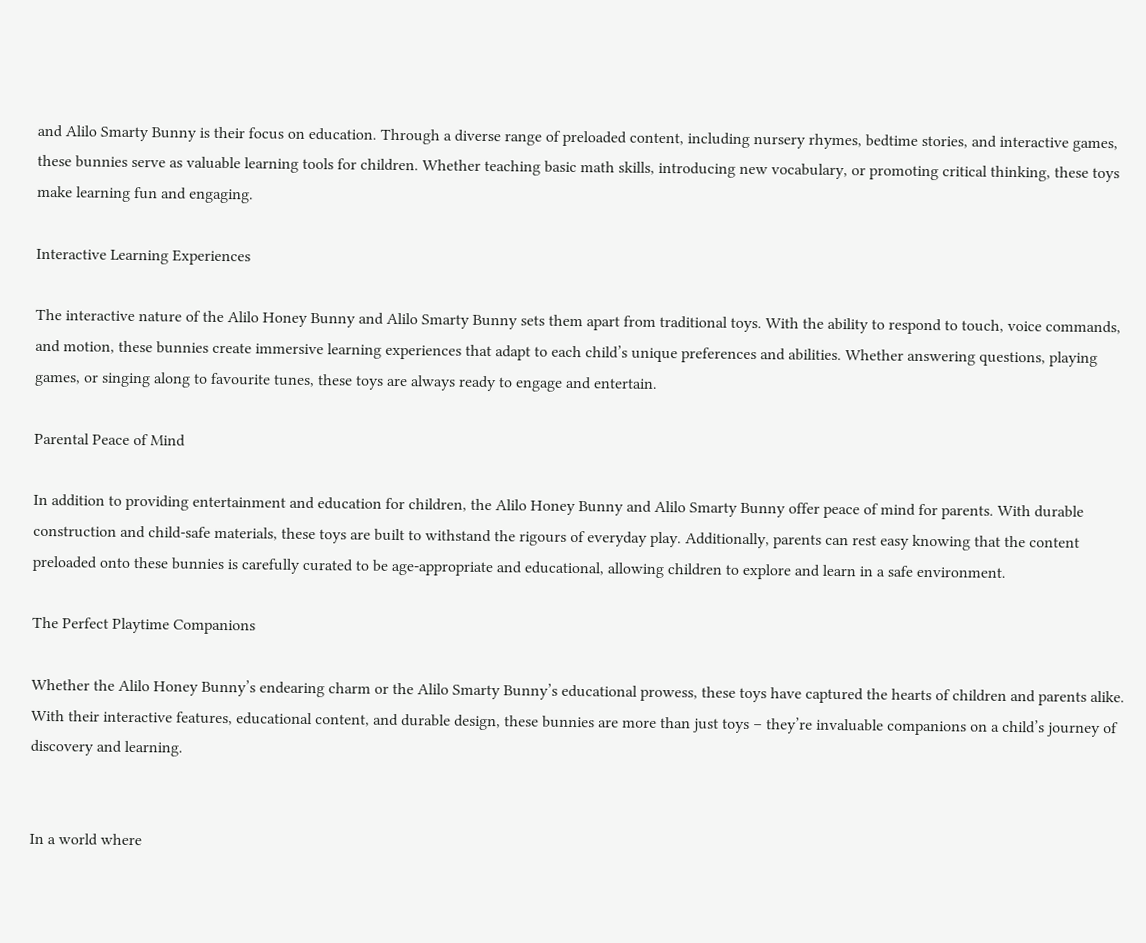and Alilo Smarty Bunny is their focus on education. Through a diverse range of preloaded content, including nursery rhymes, bedtime stories, and interactive games, these bunnies serve as valuable learning tools for children. Whether teaching basic math skills, introducing new vocabulary, or promoting critical thinking, these toys make learning fun and engaging.

Interactive Learning Experiences

The interactive nature of the Alilo Honey Bunny and Alilo Smarty Bunny sets them apart from traditional toys. With the ability to respond to touch, voice commands, and motion, these bunnies create immersive learning experiences that adapt to each child’s unique preferences and abilities. Whether answering questions, playing games, or singing along to favourite tunes, these toys are always ready to engage and entertain.

Parental Peace of Mind

In addition to providing entertainment and education for children, the Alilo Honey Bunny and Alilo Smarty Bunny offer peace of mind for parents. With durable construction and child-safe materials, these toys are built to withstand the rigours of everyday play. Additionally, parents can rest easy knowing that the content preloaded onto these bunnies is carefully curated to be age-appropriate and educational, allowing children to explore and learn in a safe environment.

The Perfect Playtime Companions

Whether the Alilo Honey Bunny’s endearing charm or the Alilo Smarty Bunny’s educational prowess, these toys have captured the hearts of children and parents alike. With their interactive features, educational content, and durable design, these bunnies are more than just toys – they’re invaluable companions on a child’s journey of discovery and learning.


In a world where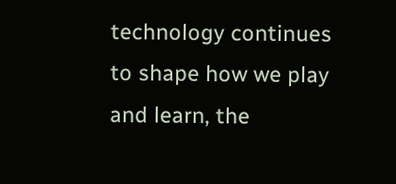technology continues to shape how we play and learn, the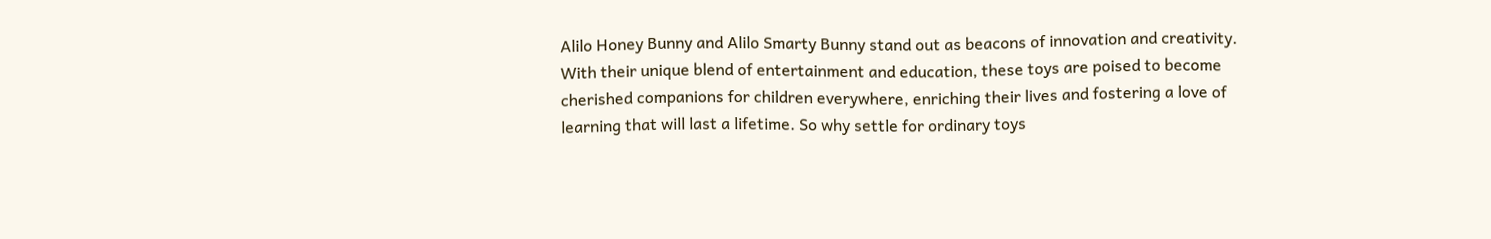Alilo Honey Bunny and Alilo Smarty Bunny stand out as beacons of innovation and creativity. With their unique blend of entertainment and education, these toys are poised to become cherished companions for children everywhere, enriching their lives and fostering a love of learning that will last a lifetime. So why settle for ordinary toys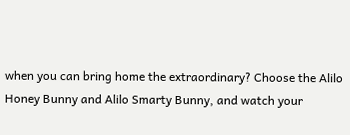when you can bring home the extraordinary? Choose the Alilo Honey Bunny and Alilo Smarty Bunny, and watch your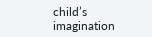child’s imagination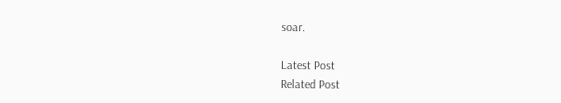soar.

Latest Post
Related Post